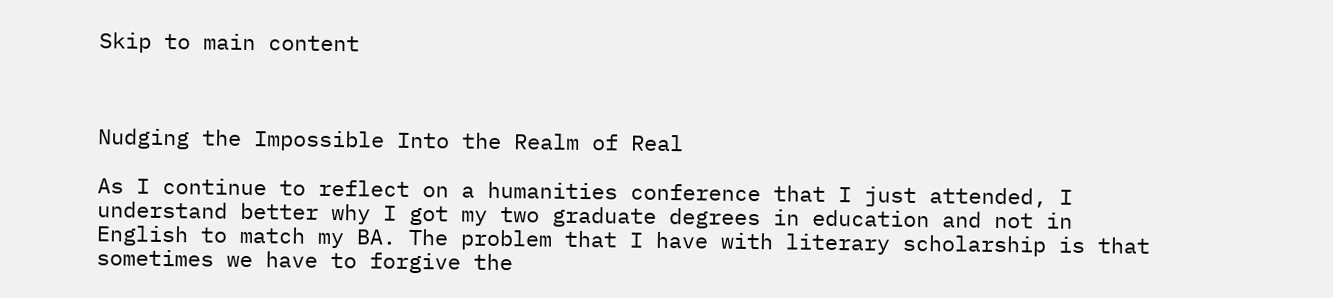Skip to main content



Nudging the Impossible Into the Realm of Real

As I continue to reflect on a humanities conference that I just attended, I understand better why I got my two graduate degrees in education and not in English to match my BA. The problem that I have with literary scholarship is that sometimes we have to forgive the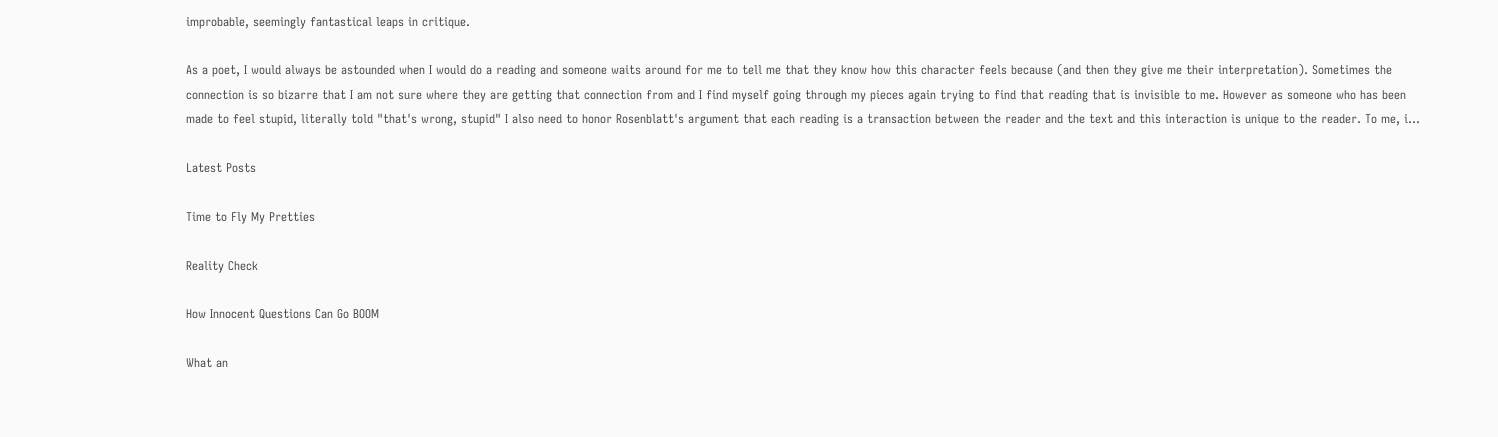improbable, seemingly fantastical leaps in critique.

As a poet, I would always be astounded when I would do a reading and someone waits around for me to tell me that they know how this character feels because (and then they give me their interpretation). Sometimes the connection is so bizarre that I am not sure where they are getting that connection from and I find myself going through my pieces again trying to find that reading that is invisible to me. However as someone who has been made to feel stupid, literally told "that's wrong, stupid" I also need to honor Rosenblatt's argument that each reading is a transaction between the reader and the text and this interaction is unique to the reader. To me, i…

Latest Posts

Time to Fly My Pretties

Reality Check

How Innocent Questions Can Go BOOM

What an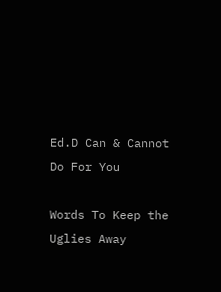Ed.D Can & Cannot Do For You

Words To Keep the Uglies Away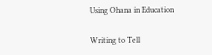Using Ohana in Education

Writing to Tell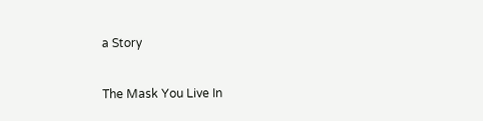a Story

The Mask You Live In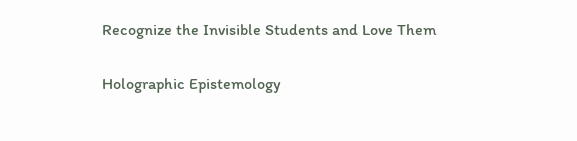Recognize the Invisible Students and Love Them

Holographic Epistemology